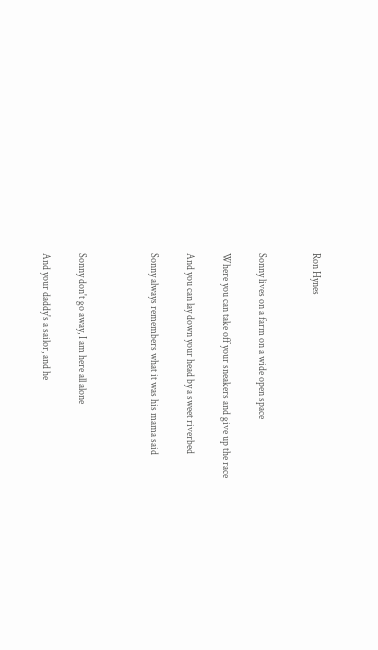Ron Hynes


Sonny lives on a farm on a wide open space

Where you can take off your sneakers and give up the race

And you can lay down your head by a sweet riverbed

Sonny always remembers what it was his mama said



Sonny don't go away, I am here all alone

And your daddy's a sailor, and he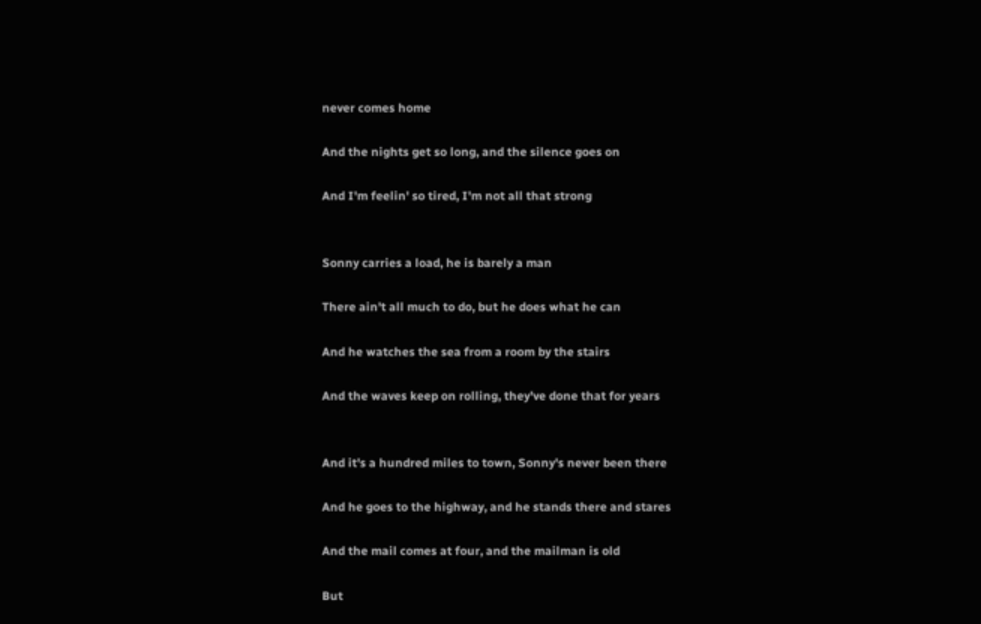never comes home

And the nights get so long, and the silence goes on

And I'm feelin' so tired, I'm not all that strong


Sonny carries a load, he is barely a man

There ain't all much to do, but he does what he can

And he watches the sea from a room by the stairs

And the waves keep on rolling, they've done that for years


And it's a hundred miles to town, Sonny's never been there

And he goes to the highway, and he stands there and stares

And the mail comes at four, and the mailman is old

But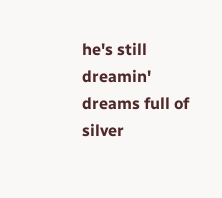he's still dreamin' dreams full of silver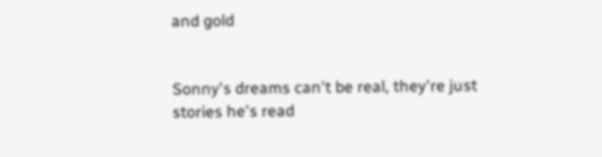and gold


Sonny's dreams can't be real, they're just stories he's read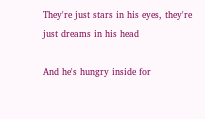They're just stars in his eyes, they're just dreams in his head

And he's hungry inside for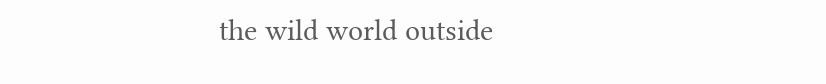the wild world outside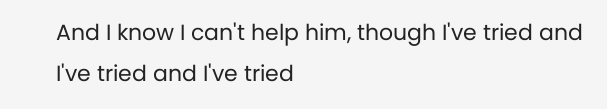And I know I can't help him, though I've tried and I've tried and I've tried